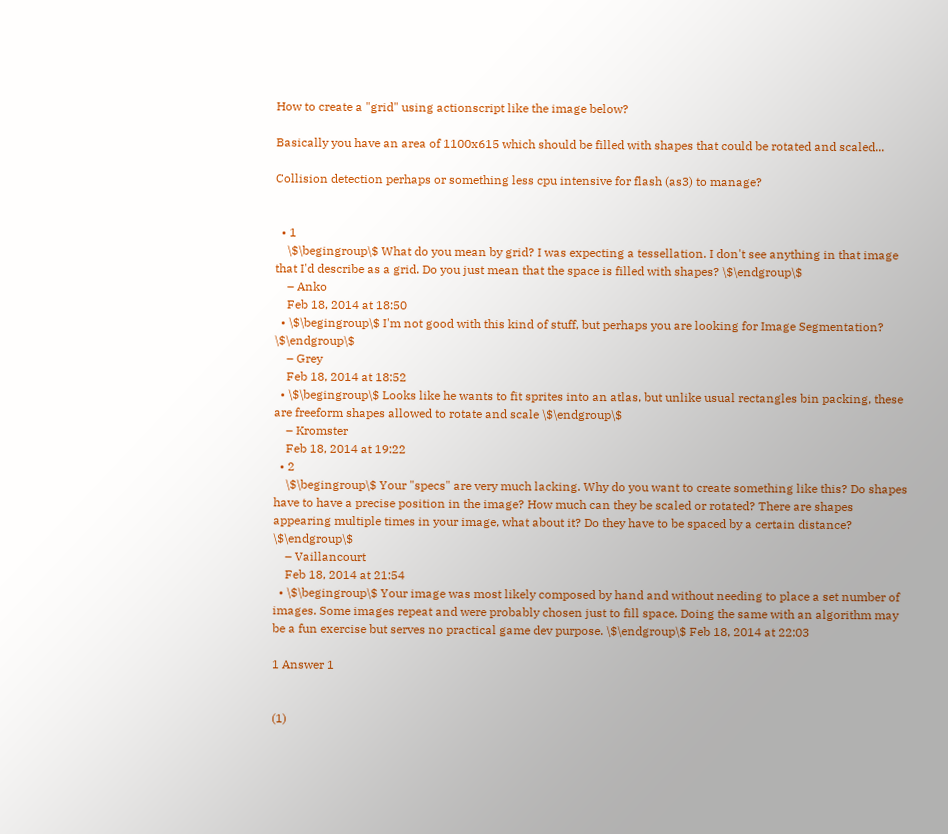How to create a "grid" using actionscript like the image below?

Basically you have an area of 1100x615 which should be filled with shapes that could be rotated and scaled...

Collision detection perhaps or something less cpu intensive for flash (as3) to manage?


  • 1
    \$\begingroup\$ What do you mean by grid? I was expecting a tessellation. I don't see anything in that image that I'd describe as a grid. Do you just mean that the space is filled with shapes? \$\endgroup\$
    – Anko
    Feb 18, 2014 at 18:50
  • \$\begingroup\$ I'm not good with this kind of stuff, but perhaps you are looking for Image Segmentation? \$\endgroup\$
    – Grey
    Feb 18, 2014 at 18:52
  • \$\begingroup\$ Looks like he wants to fit sprites into an atlas, but unlike usual rectangles bin packing, these are freeform shapes allowed to rotate and scale \$\endgroup\$
    – Kromster
    Feb 18, 2014 at 19:22
  • 2
    \$\begingroup\$ Your "specs" are very much lacking. Why do you want to create something like this? Do shapes have to have a precise position in the image? How much can they be scaled or rotated? There are shapes appearing multiple times in your image, what about it? Do they have to be spaced by a certain distance? \$\endgroup\$
    – Vaillancourt
    Feb 18, 2014 at 21:54
  • \$\begingroup\$ Your image was most likely composed by hand and without needing to place a set number of images. Some images repeat and were probably chosen just to fill space. Doing the same with an algorithm may be a fun exercise but serves no practical game dev purpose. \$\endgroup\$ Feb 18, 2014 at 22:03

1 Answer 1


(1)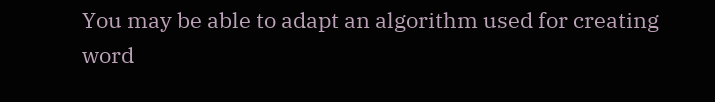You may be able to adapt an algorithm used for creating word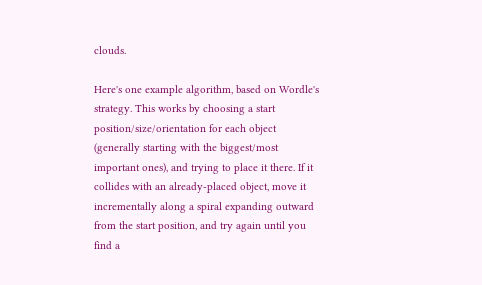clouds.

Here's one example algorithm, based on Wordle's strategy. This works by choosing a start position/size/orientation for each object (generally starting with the biggest/most important ones), and trying to place it there. If it collides with an already-placed object, move it incrementally along a spiral expanding outward from the start position, and try again until you find a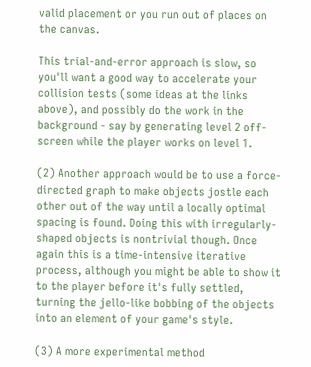valid placement or you run out of places on the canvas.

This trial-and-error approach is slow, so you'll want a good way to accelerate your collision tests (some ideas at the links above), and possibly do the work in the background - say by generating level 2 off-screen while the player works on level 1.

(2) Another approach would be to use a force-directed graph to make objects jostle each other out of the way until a locally optimal spacing is found. Doing this with irregularly-shaped objects is nontrivial though. Once again this is a time-intensive iterative process, although you might be able to show it to the player before it's fully settled, turning the jello-like bobbing of the objects into an element of your game's style.

(3) A more experimental method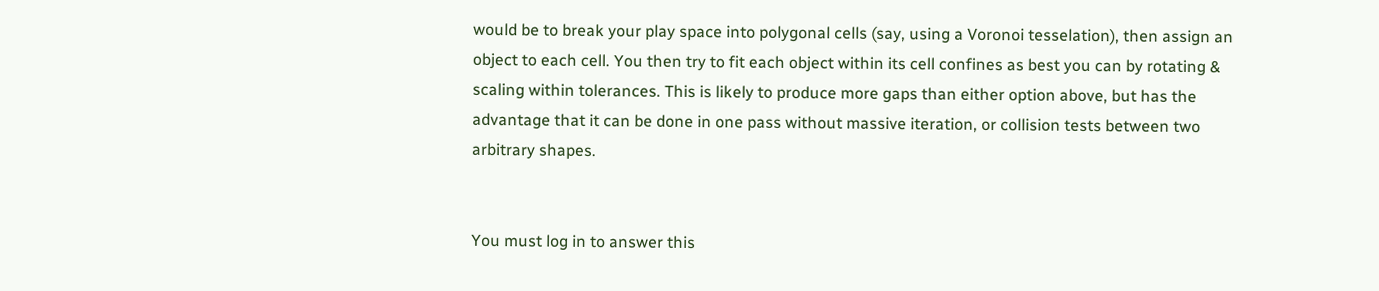would be to break your play space into polygonal cells (say, using a Voronoi tesselation), then assign an object to each cell. You then try to fit each object within its cell confines as best you can by rotating & scaling within tolerances. This is likely to produce more gaps than either option above, but has the advantage that it can be done in one pass without massive iteration, or collision tests between two arbitrary shapes.


You must log in to answer this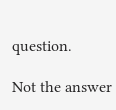question.

Not the answer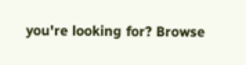you're looking for? Browse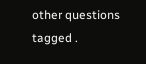other questions tagged .